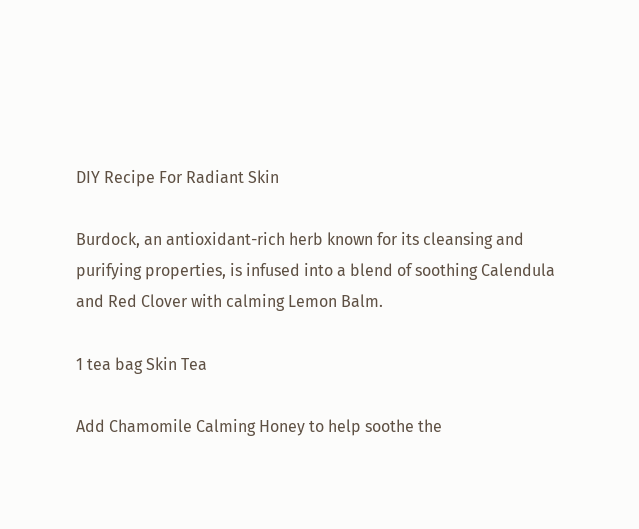DIY Recipe For Radiant Skin

Burdock, an antioxidant-rich herb known for its cleansing and purifying properties, is infused into a blend of soothing Calendula and Red Clover with calming Lemon Balm.

1 tea bag Skin Tea

Add Chamomile Calming Honey to help soothe the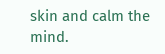skin and calm the mind.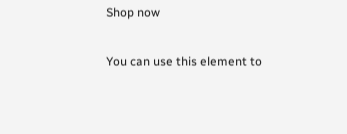Shop now

You can use this element to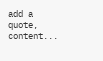add a quote, content...